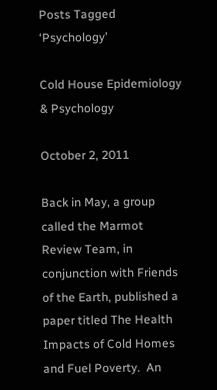Posts Tagged ‘Psychology’

Cold House Epidemiology & Psychology

October 2, 2011

Back in May, a group called the Marmot Review Team, in conjunction with Friends of the Earth, published a paper titled The Health Impacts of Cold Homes and Fuel Poverty.  An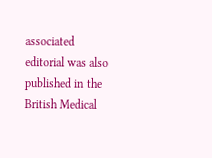associated editorial was also published in the British Medical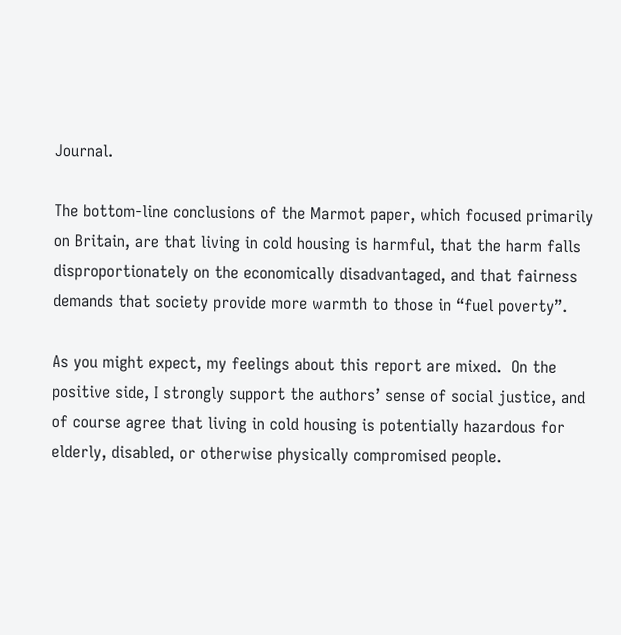Journal.

The bottom-line conclusions of the Marmot paper, which focused primarily on Britain, are that living in cold housing is harmful, that the harm falls disproportionately on the economically disadvantaged, and that fairness demands that society provide more warmth to those in “fuel poverty”.

As you might expect, my feelings about this report are mixed.  On the positive side, I strongly support the authors’ sense of social justice, and of course agree that living in cold housing is potentially hazardous for elderly, disabled, or otherwise physically compromised people.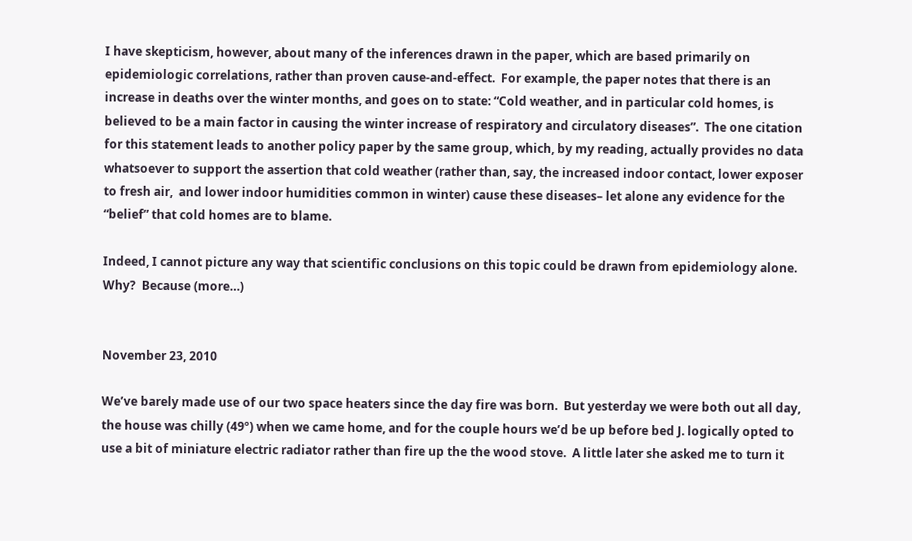I have skepticism, however, about many of the inferences drawn in the paper, which are based primarily on epidemiologic correlations, rather than proven cause-and-effect.  For example, the paper notes that there is an increase in deaths over the winter months, and goes on to state: “Cold weather, and in particular cold homes, is believed to be a main factor in causing the winter increase of respiratory and circulatory diseases”.  The one citation for this statement leads to another policy paper by the same group, which, by my reading, actually provides no data whatsoever to support the assertion that cold weather (rather than, say, the increased indoor contact, lower exposer to fresh air,  and lower indoor humidities common in winter) cause these diseases– let alone any evidence for the “belief” that cold homes are to blame.

Indeed, I cannot picture any way that scientific conclusions on this topic could be drawn from epidemiology alone.  Why?  Because (more…)


November 23, 2010

We’ve barely made use of our two space heaters since the day fire was born.  But yesterday we were both out all day, the house was chilly (49º) when we came home, and for the couple hours we’d be up before bed J. logically opted to use a bit of miniature electric radiator rather than fire up the the wood stove.  A little later she asked me to turn it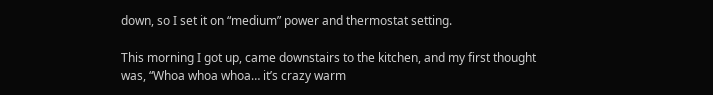down, so I set it on “medium” power and thermostat setting.

This morning I got up, came downstairs to the kitchen, and my first thought was, “Whoa whoa whoa… it’s crazy warm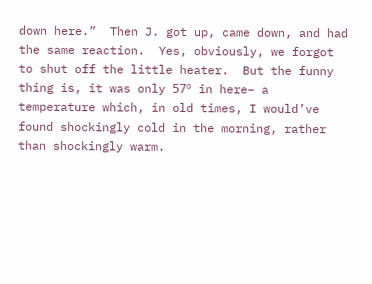down here.”  Then J. got up, came down, and had the same reaction.  Yes, obviously, we forgot to shut off the little heater.  But the funny thing is, it was only 57º in here– a temperature which, in old times, I would’ve found shockingly cold in the morning, rather than shockingly warm.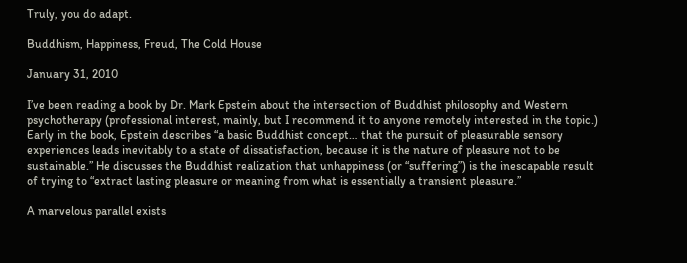Truly, you do adapt.

Buddhism, Happiness, Freud, The Cold House

January 31, 2010

I’ve been reading a book by Dr. Mark Epstein about the intersection of Buddhist philosophy and Western psychotherapy (professional interest, mainly, but I recommend it to anyone remotely interested in the topic.) Early in the book, Epstein describes “a basic Buddhist concept… that the pursuit of pleasurable sensory experiences leads inevitably to a state of dissatisfaction, because it is the nature of pleasure not to be sustainable.” He discusses the Buddhist realization that unhappiness (or “suffering”) is the inescapable result of trying to “extract lasting pleasure or meaning from what is essentially a transient pleasure.”

A marvelous parallel exists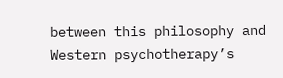between this philosophy and Western psychotherapy’s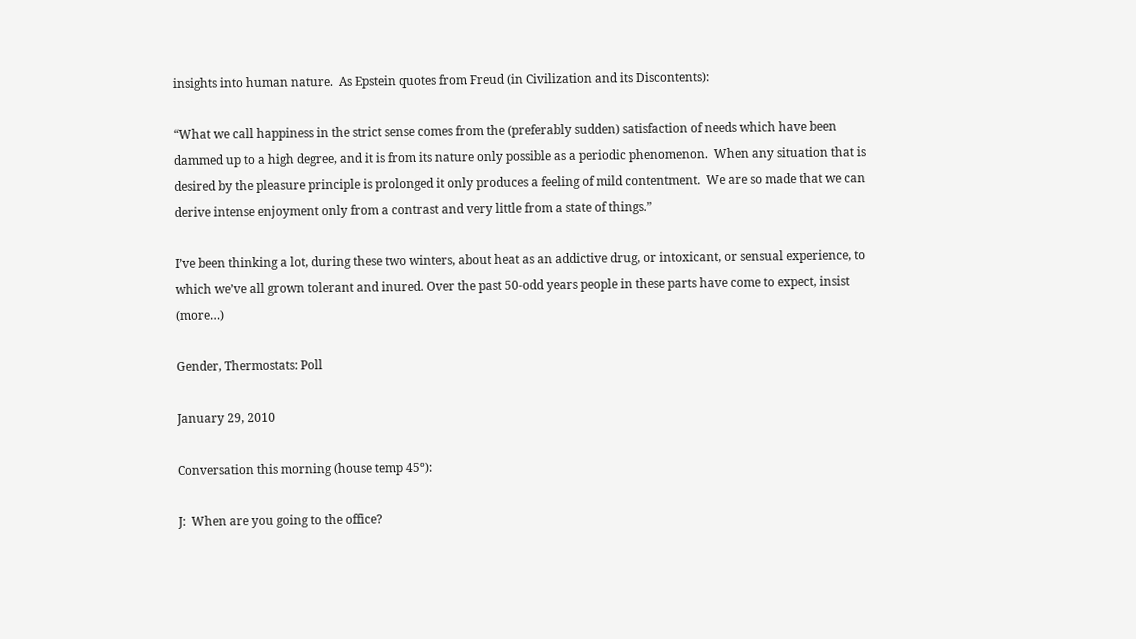insights into human nature.  As Epstein quotes from Freud (in Civilization and its Discontents):

“What we call happiness in the strict sense comes from the (preferably sudden) satisfaction of needs which have been dammed up to a high degree, and it is from its nature only possible as a periodic phenomenon.  When any situation that is desired by the pleasure principle is prolonged it only produces a feeling of mild contentment.  We are so made that we can derive intense enjoyment only from a contrast and very little from a state of things.”

I’ve been thinking a lot, during these two winters, about heat as an addictive drug, or intoxicant, or sensual experience, to which we’ve all grown tolerant and inured. Over the past 50-odd years people in these parts have come to expect, insist (more…)

Gender, Thermostats: Poll

January 29, 2010

Conversation this morning (house temp 45º):

J:  When are you going to the office?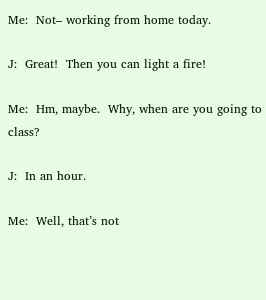Me:  Not– working from home today.

J:  Great!  Then you can light a fire!

Me:  Hm, maybe.  Why, when are you going to class?

J:  In an hour.

Me:  Well, that’s not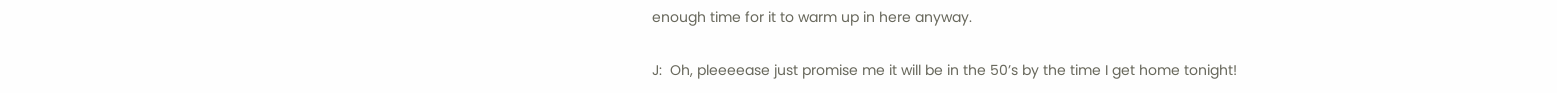enough time for it to warm up in here anyway.

J:  Oh, pleeeease just promise me it will be in the 50’s by the time I get home tonight!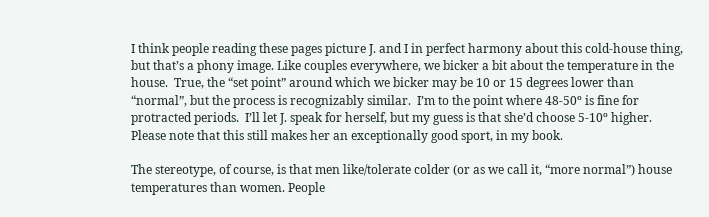I think people reading these pages picture J. and I in perfect harmony about this cold-house thing, but that’s a phony image. Like couples everywhere, we bicker a bit about the temperature in the house.  True, the “set point” around which we bicker may be 10 or 15 degrees lower than “normal”, but the process is recognizably similar.  I’m to the point where 48-50º is fine for protracted periods.  I’ll let J. speak for herself, but my guess is that she’d choose 5-10º higher.  Please note that this still makes her an exceptionally good sport, in my book.

The stereotype, of course, is that men like/tolerate colder (or as we call it, “more normal”) house temperatures than women. People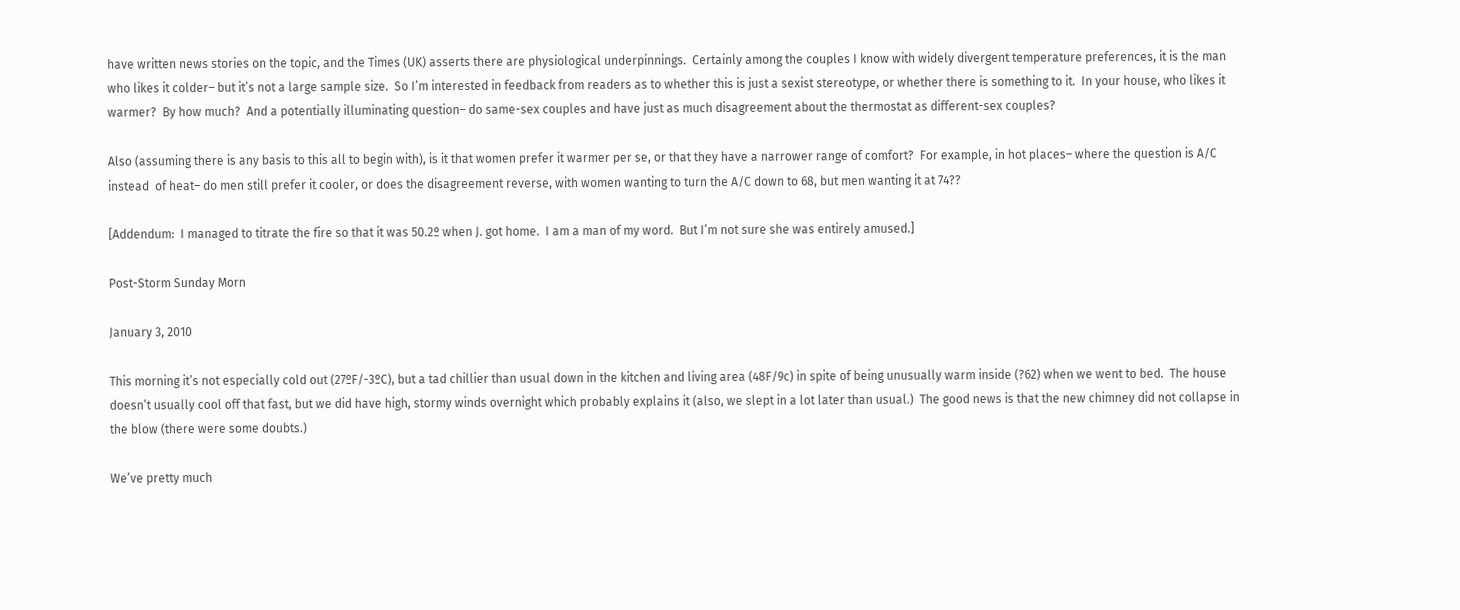have written news stories on the topic, and the Times (UK) asserts there are physiological underpinnings.  Certainly among the couples I know with widely divergent temperature preferences, it is the man who likes it colder– but it’s not a large sample size.  So I’m interested in feedback from readers as to whether this is just a sexist stereotype, or whether there is something to it.  In your house, who likes it warmer?  By how much?  And a potentially illuminating question– do same-sex couples and have just as much disagreement about the thermostat as different-sex couples?

Also (assuming there is any basis to this all to begin with), is it that women prefer it warmer per se, or that they have a narrower range of comfort?  For example, in hot places– where the question is A/C instead  of heat– do men still prefer it cooler, or does the disagreement reverse, with women wanting to turn the A/C down to 68, but men wanting it at 74??

[Addendum:  I managed to titrate the fire so that it was 50.2º when J. got home.  I am a man of my word.  But I’m not sure she was entirely amused.]

Post-Storm Sunday Morn

January 3, 2010

This morning it’s not especially cold out (27ºF/-3ºC), but a tad chillier than usual down in the kitchen and living area (48F/9c) in spite of being unusually warm inside (?62) when we went to bed.  The house doesn’t usually cool off that fast, but we did have high, stormy winds overnight which probably explains it (also, we slept in a lot later than usual.)  The good news is that the new chimney did not collapse in the blow (there were some doubts.)

We’ve pretty much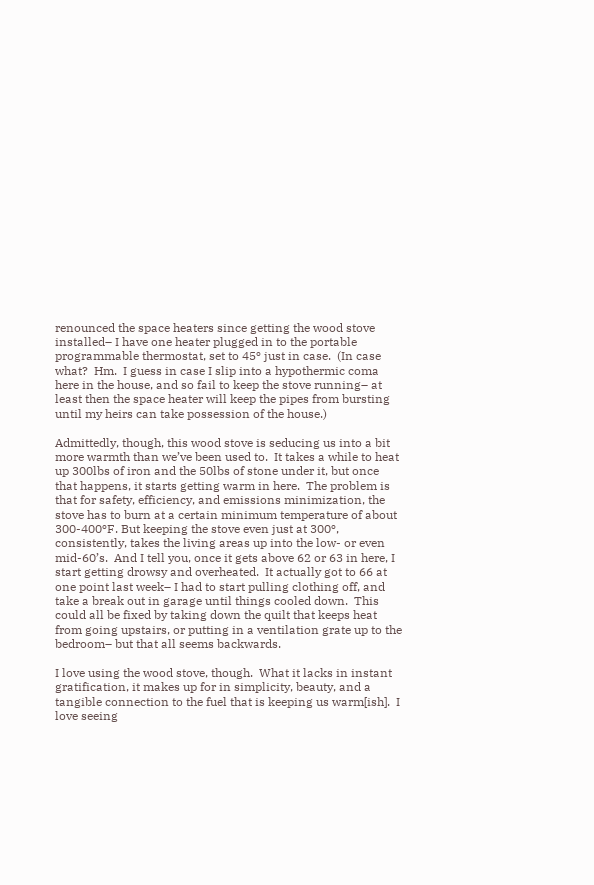renounced the space heaters since getting the wood stove installed– I have one heater plugged in to the portable programmable thermostat, set to 45º just in case.  (In case what?  Hm.  I guess in case I slip into a hypothermic coma here in the house, and so fail to keep the stove running– at least then the space heater will keep the pipes from bursting until my heirs can take possession of the house.)

Admittedly, though, this wood stove is seducing us into a bit more warmth than we’ve been used to.  It takes a while to heat up 300lbs of iron and the 50lbs of stone under it, but once that happens, it starts getting warm in here.  The problem is that for safety, efficiency, and emissions minimization, the stove has to burn at a certain minimum temperature of about 300-400ºF. But keeping the stove even just at 300º, consistently, takes the living areas up into the low- or even mid-60’s.  And I tell you, once it gets above 62 or 63 in here, I start getting drowsy and overheated.  It actually got to 66 at one point last week– I had to start pulling clothing off, and take a break out in garage until things cooled down.  This could all be fixed by taking down the quilt that keeps heat from going upstairs, or putting in a ventilation grate up to the bedroom– but that all seems backwards.

I love using the wood stove, though.  What it lacks in instant gratification, it makes up for in simplicity, beauty, and a tangible connection to the fuel that is keeping us warm[ish].  I love seeing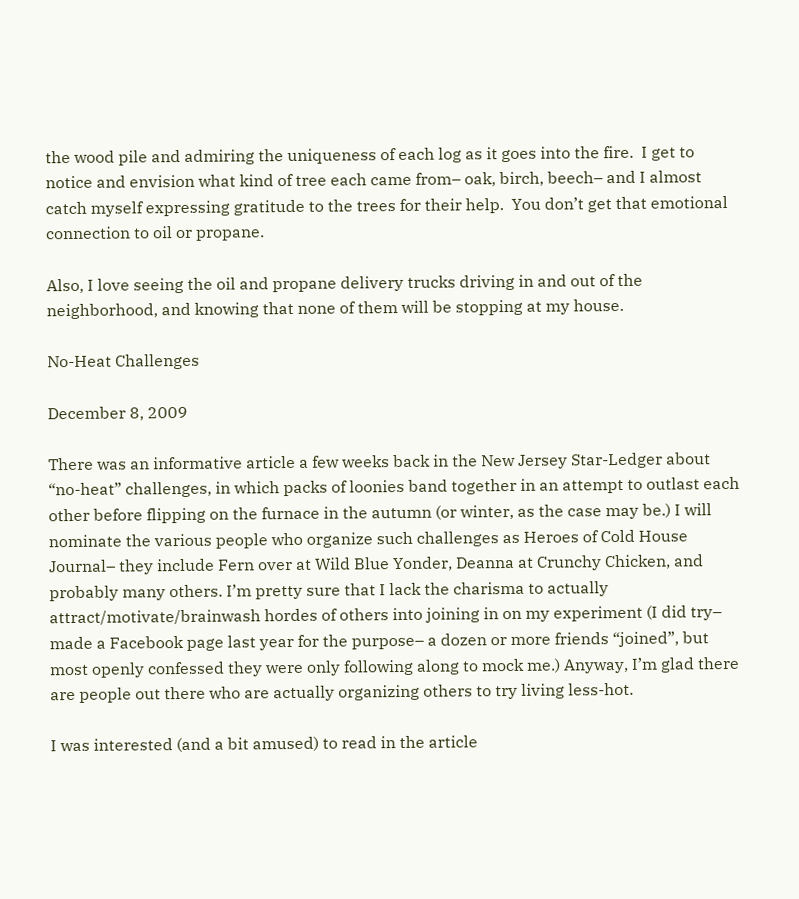the wood pile and admiring the uniqueness of each log as it goes into the fire.  I get to notice and envision what kind of tree each came from– oak, birch, beech– and I almost catch myself expressing gratitude to the trees for their help.  You don’t get that emotional connection to oil or propane.

Also, I love seeing the oil and propane delivery trucks driving in and out of the neighborhood, and knowing that none of them will be stopping at my house.

No-Heat Challenges

December 8, 2009

There was an informative article a few weeks back in the New Jersey Star-Ledger about “no-heat” challenges, in which packs of loonies band together in an attempt to outlast each other before flipping on the furnace in the autumn (or winter, as the case may be.) I will nominate the various people who organize such challenges as Heroes of Cold House Journal– they include Fern over at Wild Blue Yonder, Deanna at Crunchy Chicken, and probably many others. I’m pretty sure that I lack the charisma to actually attract/motivate/brainwash hordes of others into joining in on my experiment (I did try– made a Facebook page last year for the purpose– a dozen or more friends “joined”, but most openly confessed they were only following along to mock me.) Anyway, I’m glad there are people out there who are actually organizing others to try living less-hot.

I was interested (and a bit amused) to read in the article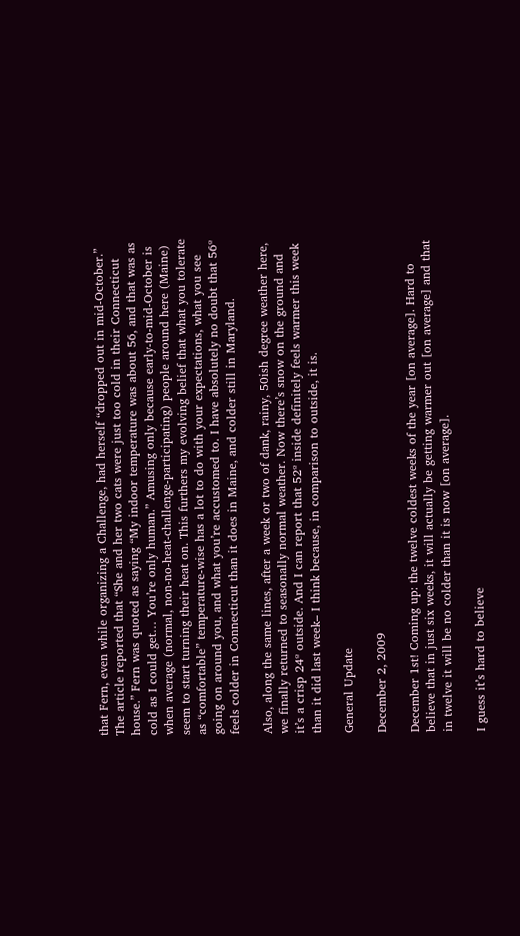that Fern, even while organizing a Challenge, had herself “dropped out in mid-October.” The article reported that “She and her two cats were just too cold in their Connecticut house.” Fern was quoted as saying “My indoor temperature was about 56, and that was as cold as I could get… You’re only human.” Amusing only because early-to-mid-October is when average (normal, non-no-heat-challenge-participating) people around here (Maine) seem to start turning their heat on. This furthers my evolving belief that what you tolerate as “comfortable” temperature-wise has a lot to do with your expectations, what you see going on around you, and what you’re accustomed to. I have absolutely no doubt that 56º feels colder in Connecticut than it does in Maine, and colder still in Maryland.

Also, along the same lines, after a week or two of dank, rainy, 50ish degree weather here, we finally returned to seasonally normal weather. Now there’s snow on the ground and it’s a crisp 24º outside. And I can report that 52º inside definitely feels warmer this week than it did last week– I think because, in comparison to outside, it is.

General Update

December 2, 2009

December 1st! Coming up: the twelve coldest weeks of the year [on average]. Hard to believe that in just six weeks, it will actually be getting warmer out [on average] and that in twelve it will be no colder than it is now [on average].

I guess it’s hard to believe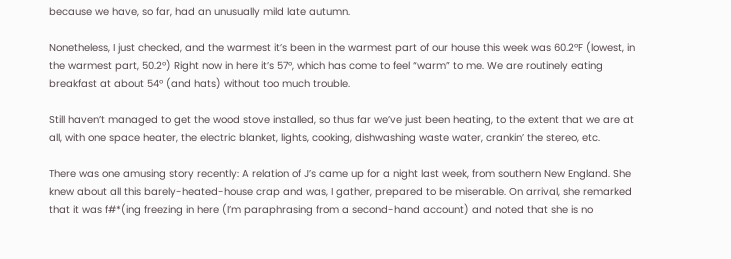because we have, so far, had an unusually mild late autumn.

Nonetheless, I just checked, and the warmest it’s been in the warmest part of our house this week was 60.2ºF (lowest, in the warmest part, 50.2º) Right now in here it’s 57º, which has come to feel “warm” to me. We are routinely eating breakfast at about 54º (and hats) without too much trouble.

Still haven’t managed to get the wood stove installed, so thus far we’ve just been heating, to the extent that we are at all, with one space heater, the electric blanket, lights, cooking, dishwashing waste water, crankin’ the stereo, etc.

There was one amusing story recently: A relation of J’s came up for a night last week, from southern New England. She knew about all this barely-heated-house crap and was, I gather, prepared to be miserable. On arrival, she remarked that it was f#*(ing freezing in here (I’m paraphrasing from a second-hand account) and noted that she is no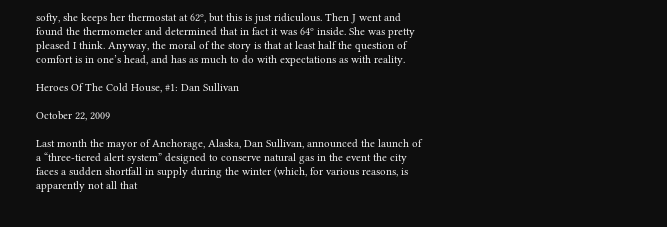softy, she keeps her thermostat at 62º, but this is just ridiculous. Then J went and found the thermometer and determined that in fact it was 64º inside. She was pretty pleased I think. Anyway, the moral of the story is that at least half the question of comfort is in one’s head, and has as much to do with expectations as with reality.

Heroes Of The Cold House, #1: Dan Sullivan

October 22, 2009

Last month the mayor of Anchorage, Alaska, Dan Sullivan, announced the launch of a “three-tiered alert system” designed to conserve natural gas in the event the city faces a sudden shortfall in supply during the winter (which, for various reasons, is apparently not all that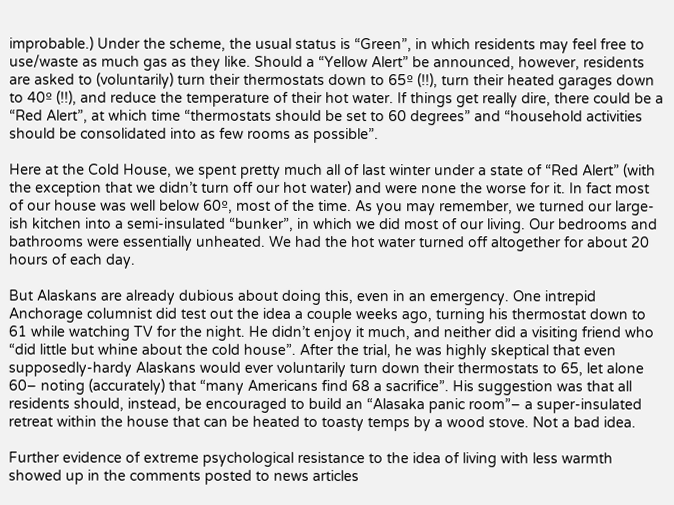improbable.) Under the scheme, the usual status is “Green”, in which residents may feel free to use/waste as much gas as they like. Should a “Yellow Alert” be announced, however, residents are asked to (voluntarily) turn their thermostats down to 65º (!!), turn their heated garages down to 40º (!!), and reduce the temperature of their hot water. If things get really dire, there could be a “Red Alert”, at which time “thermostats should be set to 60 degrees” and “household activities should be consolidated into as few rooms as possible”.

Here at the Cold House, we spent pretty much all of last winter under a state of “Red Alert” (with the exception that we didn’t turn off our hot water) and were none the worse for it. In fact most of our house was well below 60º, most of the time. As you may remember, we turned our large-ish kitchen into a semi-insulated “bunker”, in which we did most of our living. Our bedrooms and bathrooms were essentially unheated. We had the hot water turned off altogether for about 20 hours of each day.

But Alaskans are already dubious about doing this, even in an emergency. One intrepid Anchorage columnist did test out the idea a couple weeks ago, turning his thermostat down to 61 while watching TV for the night. He didn’t enjoy it much, and neither did a visiting friend who “did little but whine about the cold house”. After the trial, he was highly skeptical that even supposedly-hardy Alaskans would ever voluntarily turn down their thermostats to 65, let alone 60– noting (accurately) that “many Americans find 68 a sacrifice”. His suggestion was that all residents should, instead, be encouraged to build an “Alasaka panic room”– a super-insulated retreat within the house that can be heated to toasty temps by a wood stove. Not a bad idea.

Further evidence of extreme psychological resistance to the idea of living with less warmth showed up in the comments posted to news articles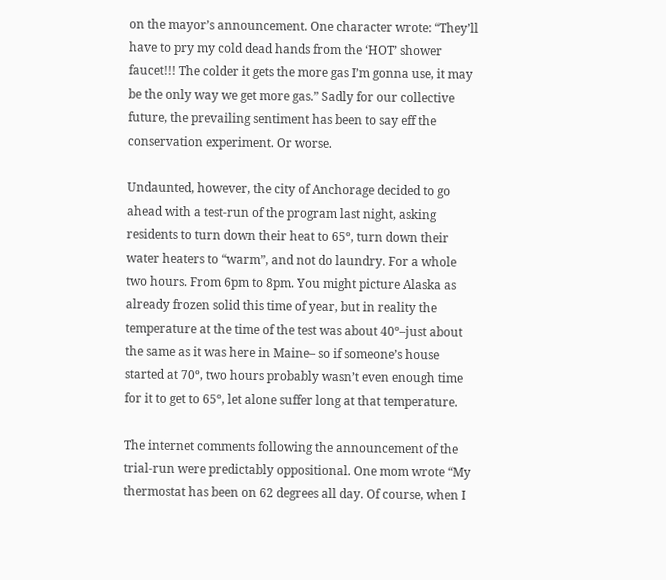on the mayor’s announcement. One character wrote: “They’ll have to pry my cold dead hands from the ‘HOT’ shower faucet!!! The colder it gets the more gas I’m gonna use, it may be the only way we get more gas.” Sadly for our collective future, the prevailing sentiment has been to say eff the conservation experiment. Or worse.

Undaunted, however, the city of Anchorage decided to go ahead with a test-run of the program last night, asking residents to turn down their heat to 65º, turn down their water heaters to “warm”, and not do laundry. For a whole two hours. From 6pm to 8pm. You might picture Alaska as already frozen solid this time of year, but in reality the temperature at the time of the test was about 40º–just about the same as it was here in Maine– so if someone’s house started at 70º, two hours probably wasn’t even enough time for it to get to 65º, let alone suffer long at that temperature.

The internet comments following the announcement of the trial-run were predictably oppositional. One mom wrote “My thermostat has been on 62 degrees all day. Of course, when I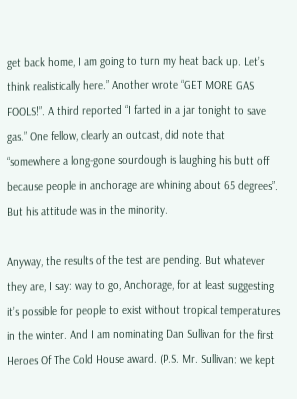get back home, I am going to turn my heat back up. Let’s think realistically here.” Another wrote “GET MORE GAS FOOLS!”. A third reported “I farted in a jar tonight to save gas.” One fellow, clearly an outcast, did note that “somewhere a long-gone sourdough is laughing his butt off because people in anchorage are whining about 65 degrees”. But his attitude was in the minority.

Anyway, the results of the test are pending. But whatever they are, I say: way to go, Anchorage, for at least suggesting it’s possible for people to exist without tropical temperatures in the winter. And I am nominating Dan Sullivan for the first Heroes Of The Cold House award. (P.S. Mr. Sullivan: we kept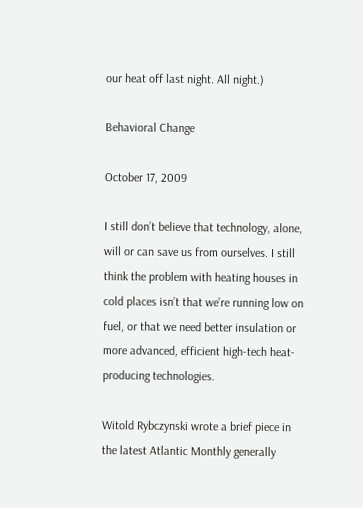our heat off last night. All night.)

Behavioral Change

October 17, 2009

I still don’t believe that technology, alone, will or can save us from ourselves. I still think the problem with heating houses in cold places isn’t that we’re running low on fuel, or that we need better insulation or more advanced, efficient high-tech heat-producing technologies.

Witold Rybczynski wrote a brief piece in the latest Atlantic Monthly generally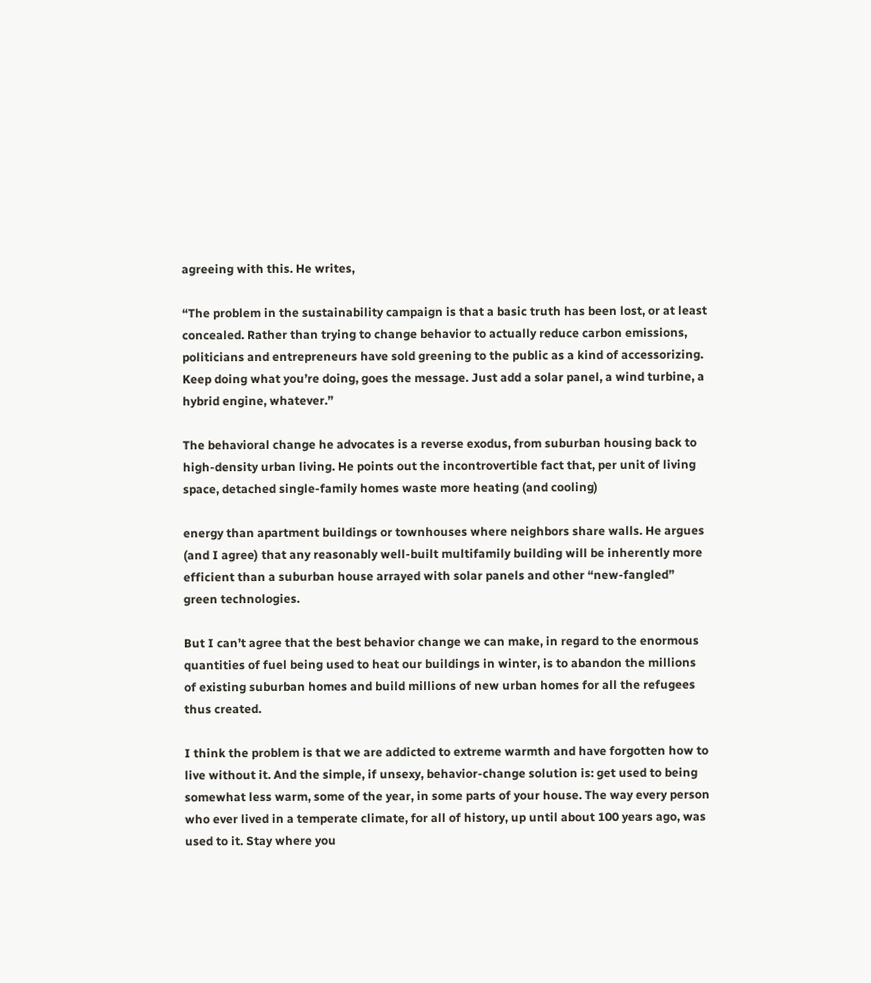agreeing with this. He writes,

“The problem in the sustainability campaign is that a basic truth has been lost, or at least concealed. Rather than trying to change behavior to actually reduce carbon emissions, politicians and entrepreneurs have sold greening to the public as a kind of accessorizing. Keep doing what you’re doing, goes the message. Just add a solar panel, a wind turbine, a hybrid engine, whatever.”

The behavioral change he advocates is a reverse exodus, from suburban housing back to high-density urban living. He points out the incontrovertible fact that, per unit of living space, detached single-family homes waste more heating (and cooling)

energy than apartment buildings or townhouses where neighbors share walls. He argues (and I agree) that any reasonably well-built multifamily building will be inherently more efficient than a suburban house arrayed with solar panels and other “new-fangled” green technologies.

But I can’t agree that the best behavior change we can make, in regard to the enormous quantities of fuel being used to heat our buildings in winter, is to abandon the millions of existing suburban homes and build millions of new urban homes for all the refugees thus created.

I think the problem is that we are addicted to extreme warmth and have forgotten how to live without it. And the simple, if unsexy, behavior-change solution is: get used to being somewhat less warm, some of the year, in some parts of your house. The way every person who ever lived in a temperate climate, for all of history, up until about 100 years ago, was used to it. Stay where you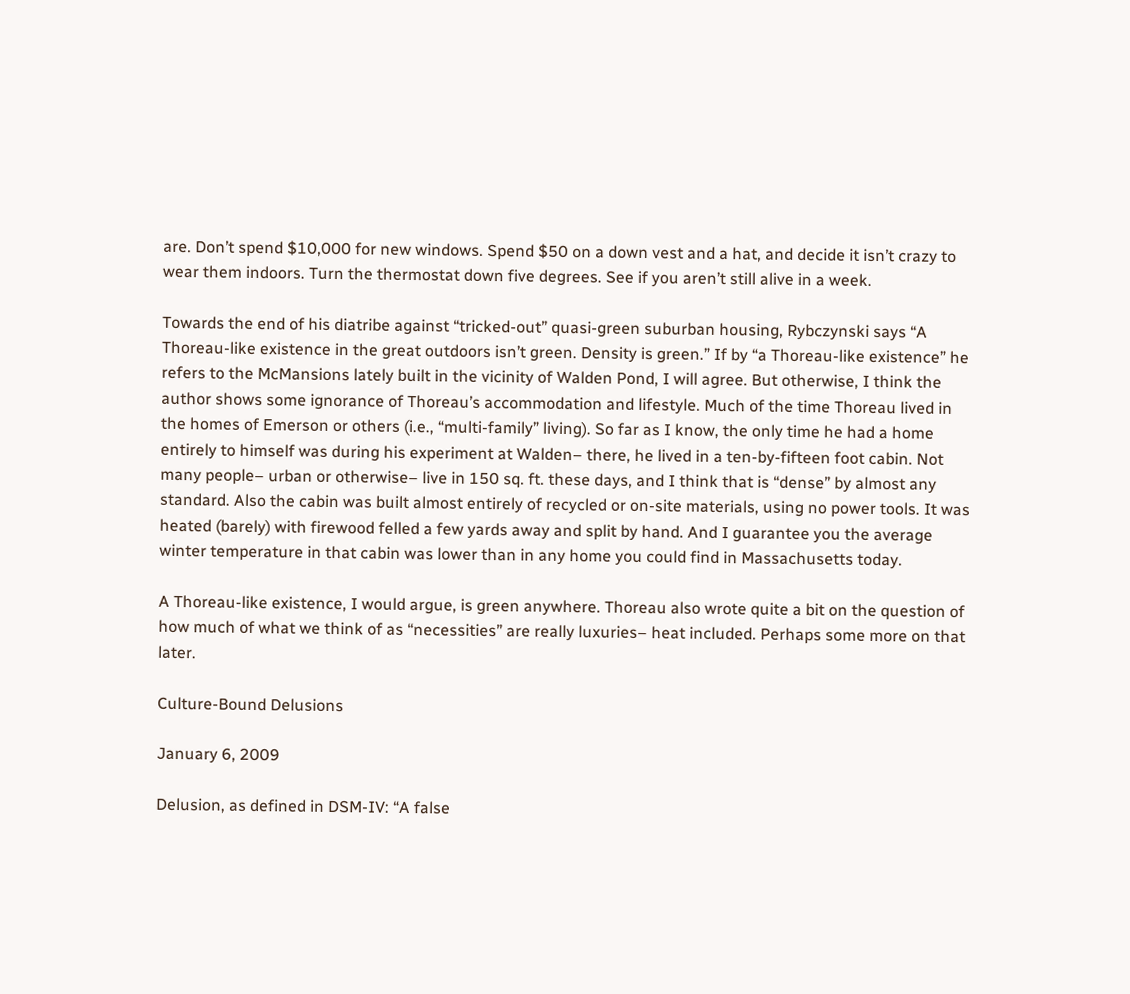are. Don’t spend $10,000 for new windows. Spend $50 on a down vest and a hat, and decide it isn’t crazy to wear them indoors. Turn the thermostat down five degrees. See if you aren’t still alive in a week.

Towards the end of his diatribe against “tricked-out” quasi-green suburban housing, Rybczynski says “A Thoreau-like existence in the great outdoors isn’t green. Density is green.” If by “a Thoreau-like existence” he refers to the McMansions lately built in the vicinity of Walden Pond, I will agree. But otherwise, I think the author shows some ignorance of Thoreau’s accommodation and lifestyle. Much of the time Thoreau lived in the homes of Emerson or others (i.e., “multi-family” living). So far as I know, the only time he had a home entirely to himself was during his experiment at Walden– there, he lived in a ten-by-fifteen foot cabin. Not many people– urban or otherwise– live in 150 sq. ft. these days, and I think that is “dense” by almost any standard. Also the cabin was built almost entirely of recycled or on-site materials, using no power tools. It was heated (barely) with firewood felled a few yards away and split by hand. And I guarantee you the average winter temperature in that cabin was lower than in any home you could find in Massachusetts today.

A Thoreau-like existence, I would argue, is green anywhere. Thoreau also wrote quite a bit on the question of how much of what we think of as “necessities” are really luxuries– heat included. Perhaps some more on that later.

Culture-Bound Delusions

January 6, 2009

Delusion, as defined in DSM-IV: “A false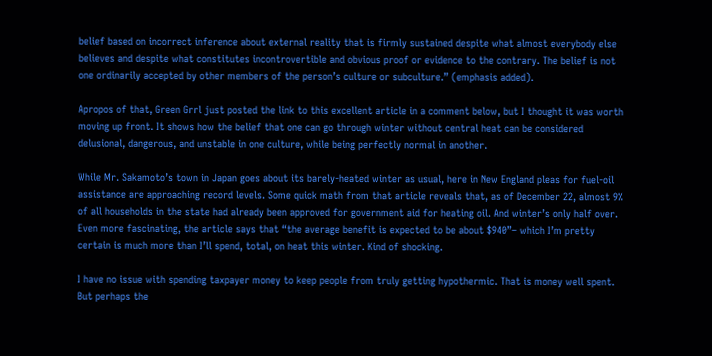belief based on incorrect inference about external reality that is firmly sustained despite what almost everybody else believes and despite what constitutes incontrovertible and obvious proof or evidence to the contrary. The belief is not one ordinarily accepted by other members of the person’s culture or subculture.” (emphasis added).

Apropos of that, Green Grrl just posted the link to this excellent article in a comment below, but I thought it was worth moving up front. It shows how the belief that one can go through winter without central heat can be considered delusional, dangerous, and unstable in one culture, while being perfectly normal in another.

While Mr. Sakamoto’s town in Japan goes about its barely-heated winter as usual, here in New England pleas for fuel-oil assistance are approaching record levels. Some quick math from that article reveals that, as of December 22, almost 9% of all households in the state had already been approved for government aid for heating oil. And winter’s only half over. Even more fascinating, the article says that “the average benefit is expected to be about $940”– which I’m pretty certain is much more than I’ll spend, total, on heat this winter. Kind of shocking.

I have no issue with spending taxpayer money to keep people from truly getting hypothermic. That is money well spent. But perhaps the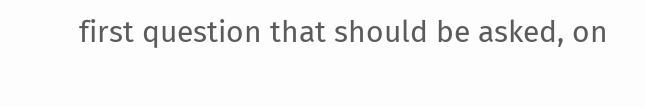first question that should be asked, on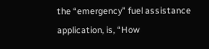the “emergency” fuel assistance application, is, “How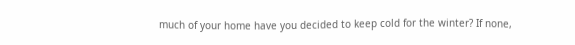much of your home have you decided to keep cold for the winter? If none,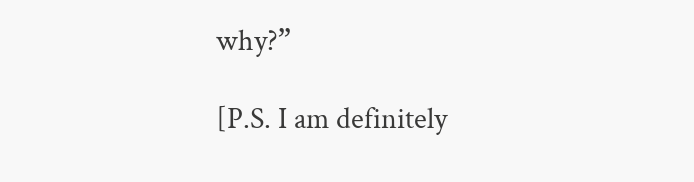why?”

[P.S. I am definitely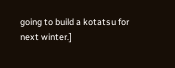going to build a kotatsu for next winter.]